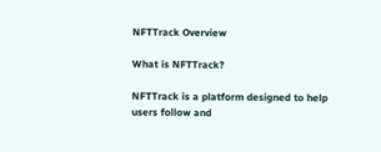NFTTrack Overview

What is NFTTrack?

NFTTrack is a platform designed to help users follow and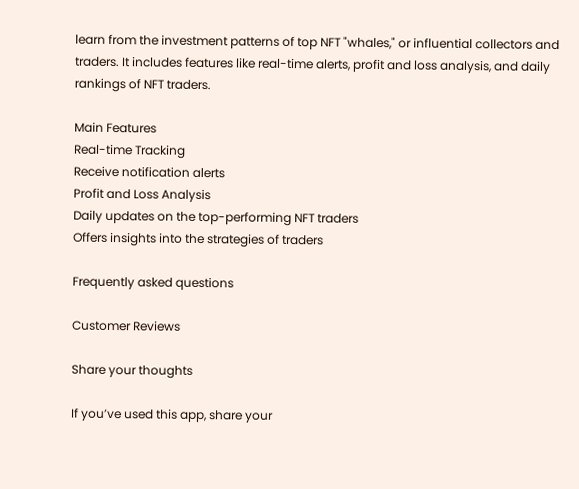learn from the investment patterns of top NFT "whales," or influential collectors and traders. It includes features like real-time alerts, profit and loss analysis, and daily rankings of NFT traders.

Main Features
Real-time Tracking
Receive notification alerts
Profit and Loss Analysis
Daily updates on the top-performing NFT traders
Offers insights into the strategies of traders

Frequently asked questions

Customer Reviews

Share your thoughts

If you’ve used this app, share your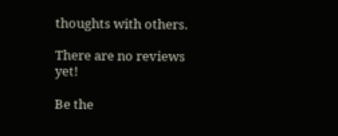thoughts with others.

There are no reviews yet!

Be the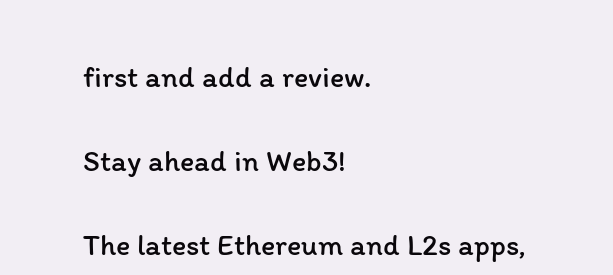first and add a review.

Stay ahead in Web3!

The latest Ethereum and L2s apps,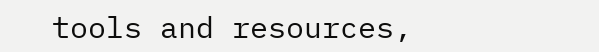tools and resources,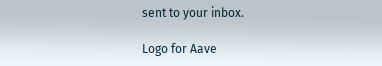sent to your inbox.

Logo for Aave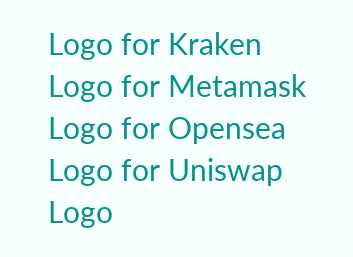Logo for Kraken
Logo for Metamask
Logo for Opensea
Logo for Uniswap
Logo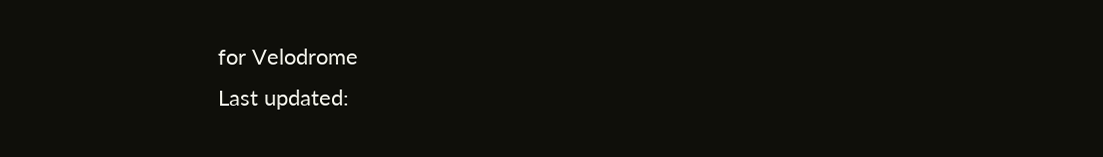for Velodrome
Last updated: